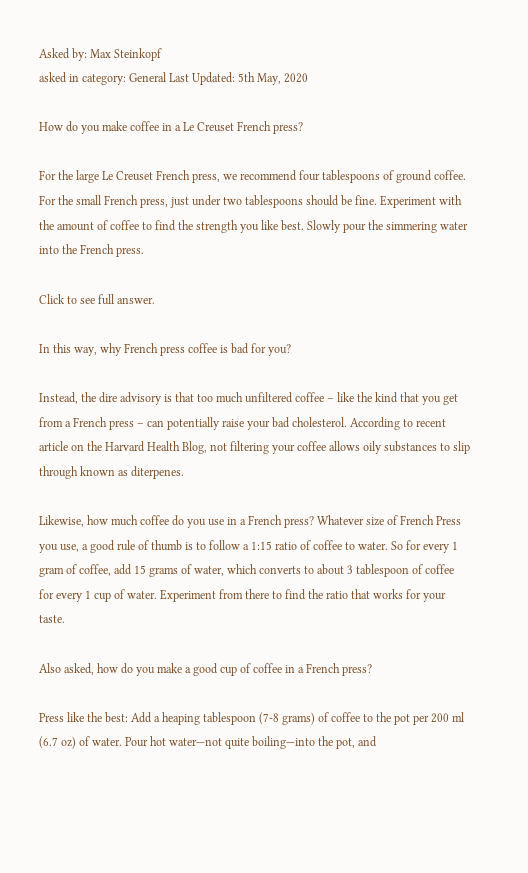Asked by: Max Steinkopf
asked in category: General Last Updated: 5th May, 2020

How do you make coffee in a Le Creuset French press?

For the large Le Creuset French press, we recommend four tablespoons of ground coffee. For the small French press, just under two tablespoons should be fine. Experiment with the amount of coffee to find the strength you like best. Slowly pour the simmering water into the French press.

Click to see full answer.

In this way, why French press coffee is bad for you?

Instead, the dire advisory is that too much unfiltered coffee – like the kind that you get from a French press – can potentially raise your bad cholesterol. According to recent article on the Harvard Health Blog, not filtering your coffee allows oily substances to slip through known as diterpenes.

Likewise, how much coffee do you use in a French press? Whatever size of French Press you use, a good rule of thumb is to follow a 1:15 ratio of coffee to water. So for every 1 gram of coffee, add 15 grams of water, which converts to about 3 tablespoon of coffee for every 1 cup of water. Experiment from there to find the ratio that works for your taste.

Also asked, how do you make a good cup of coffee in a French press?

Press like the best: Add a heaping tablespoon (7-8 grams) of coffee to the pot per 200 ml (6.7 oz) of water. Pour hot water—not quite boiling—into the pot, and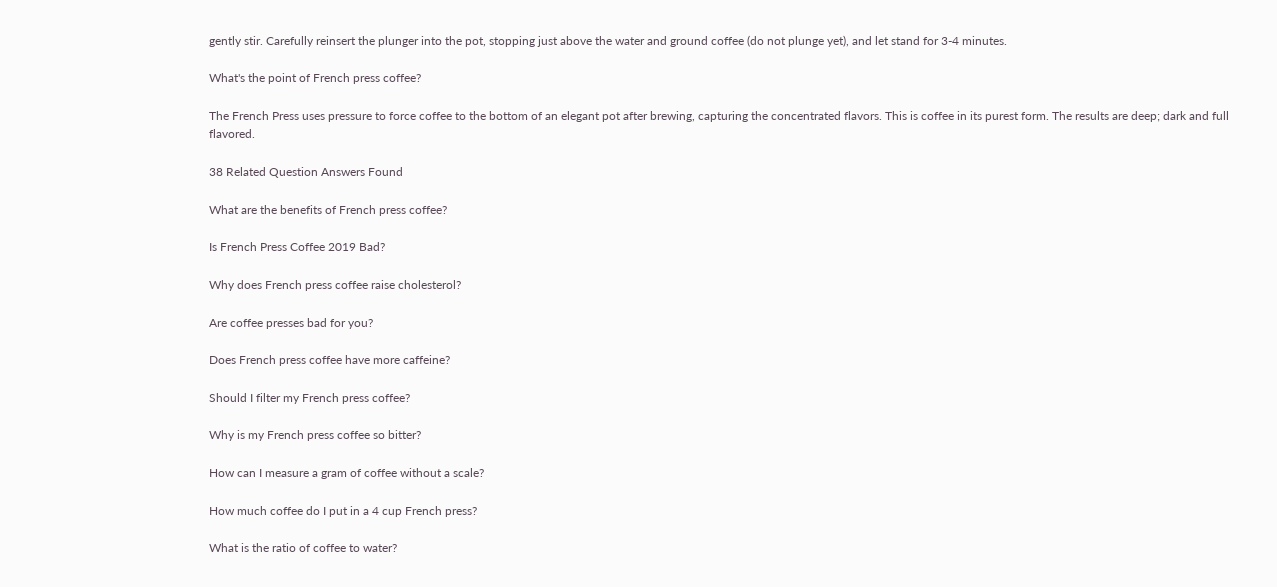gently stir. Carefully reinsert the plunger into the pot, stopping just above the water and ground coffee (do not plunge yet), and let stand for 3-4 minutes.

What's the point of French press coffee?

The French Press uses pressure to force coffee to the bottom of an elegant pot after brewing, capturing the concentrated flavors. This is coffee in its purest form. The results are deep; dark and full flavored.

38 Related Question Answers Found

What are the benefits of French press coffee?

Is French Press Coffee 2019 Bad?

Why does French press coffee raise cholesterol?

Are coffee presses bad for you?

Does French press coffee have more caffeine?

Should I filter my French press coffee?

Why is my French press coffee so bitter?

How can I measure a gram of coffee without a scale?

How much coffee do I put in a 4 cup French press?

What is the ratio of coffee to water?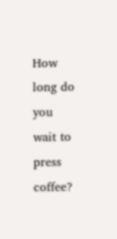How long do you wait to press coffee?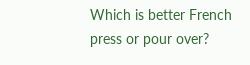Which is better French press or pour over?